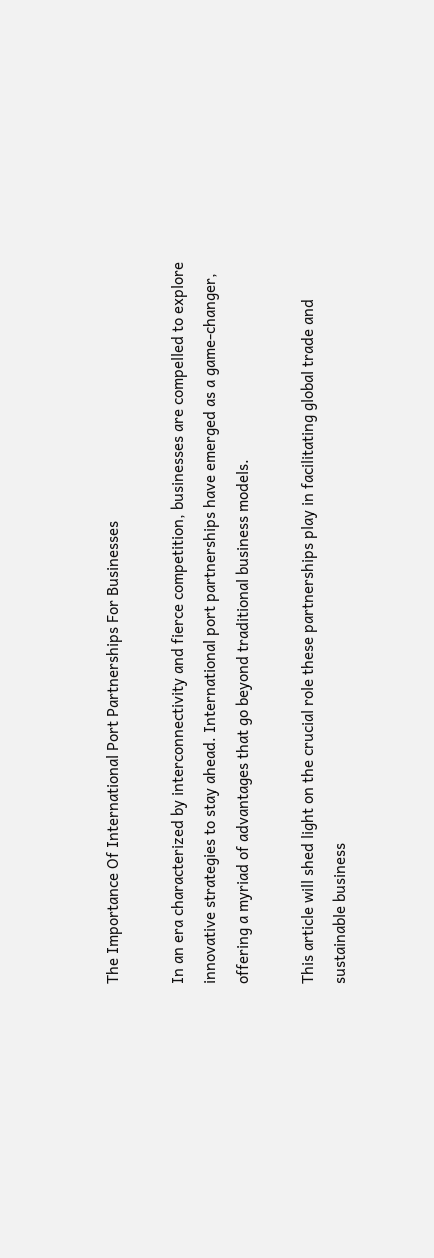The Importance Of International Port Partnerships For Businesses

In an era characterized by interconnectivity and fierce competition, businesses are compelled to explore innovative strategies to stay ahead. International port partnerships have emerged as a game-changer, offering a myriad of advantages that go beyond traditional business models.

This article will shed light on the crucial role these partnerships play in facilitating global trade and sustainable business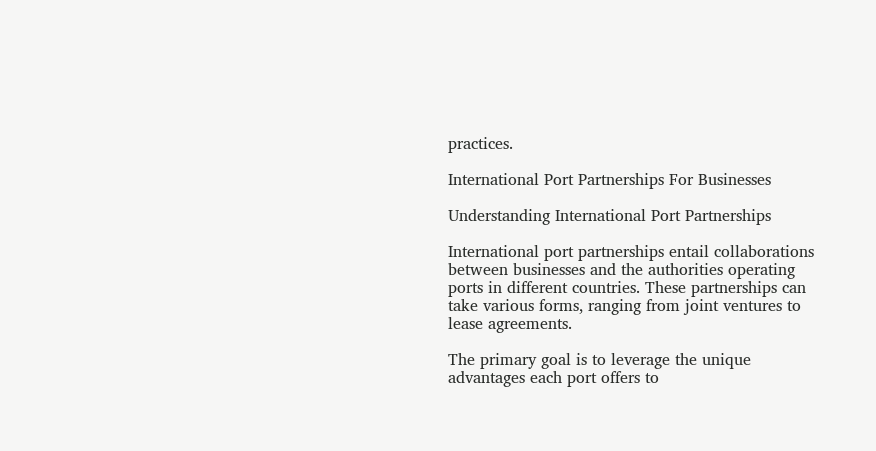practices.

International Port Partnerships For Businesses

Understanding International Port Partnerships

International port partnerships entail collaborations between businesses and the authorities operating ports in different countries. These partnerships can take various forms, ranging from joint ventures to lease agreements.

The primary goal is to leverage the unique advantages each port offers to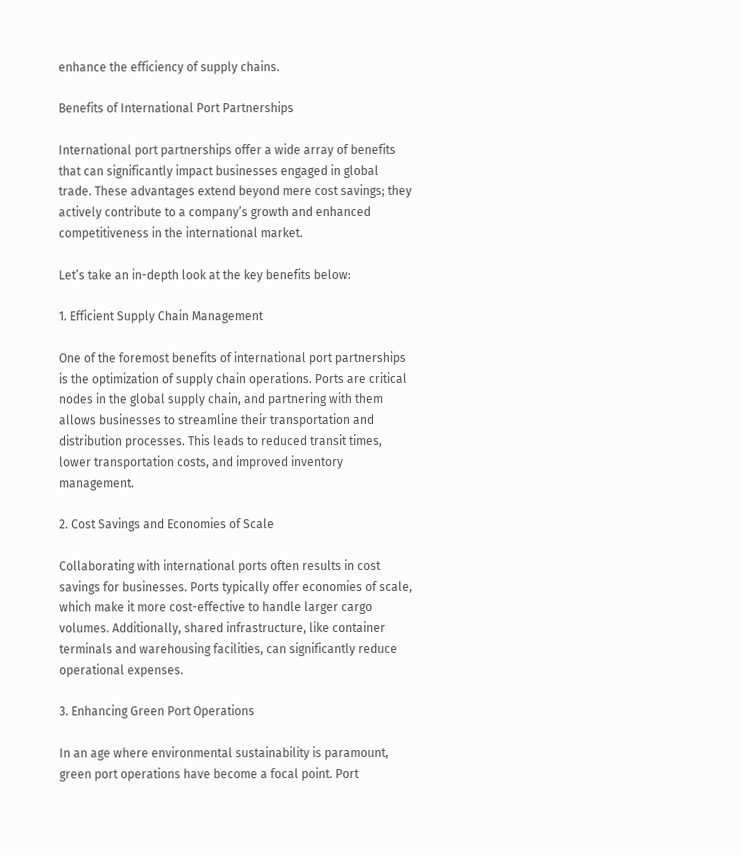enhance the efficiency of supply chains.

Benefits of International Port Partnerships

International port partnerships offer a wide array of benefits that can significantly impact businesses engaged in global trade. These advantages extend beyond mere cost savings; they actively contribute to a company’s growth and enhanced competitiveness in the international market.

Let’s take an in-depth look at the key benefits below:

1. Efficient Supply Chain Management

One of the foremost benefits of international port partnerships is the optimization of supply chain operations. Ports are critical nodes in the global supply chain, and partnering with them allows businesses to streamline their transportation and distribution processes. This leads to reduced transit times, lower transportation costs, and improved inventory management.

2. Cost Savings and Economies of Scale

Collaborating with international ports often results in cost savings for businesses. Ports typically offer economies of scale, which make it more cost-effective to handle larger cargo volumes. Additionally, shared infrastructure, like container terminals and warehousing facilities, can significantly reduce operational expenses.

3. Enhancing Green Port Operations

In an age where environmental sustainability is paramount, green port operations have become a focal point. Port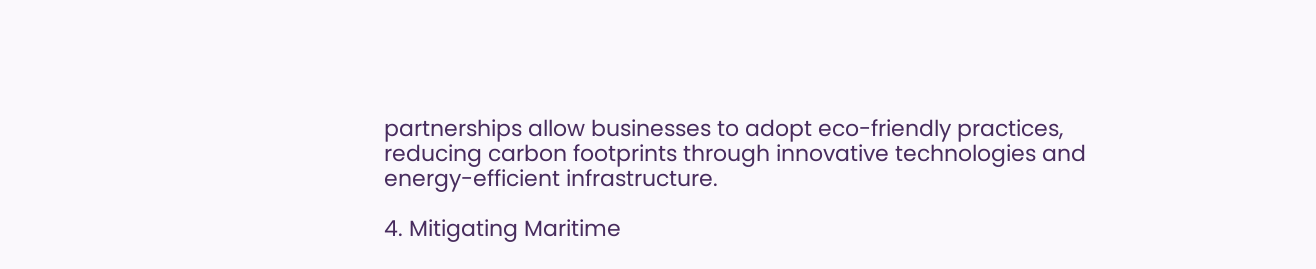partnerships allow businesses to adopt eco-friendly practices, reducing carbon footprints through innovative technologies and energy-efficient infrastructure.

4. Mitigating Maritime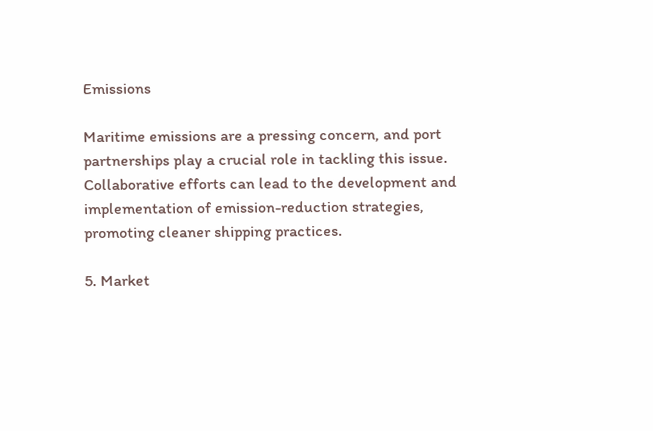Emissions

Maritime emissions are a pressing concern, and port partnerships play a crucial role in tackling this issue. Collaborative efforts can lead to the development and implementation of emission-reduction strategies, promoting cleaner shipping practices.

5. Market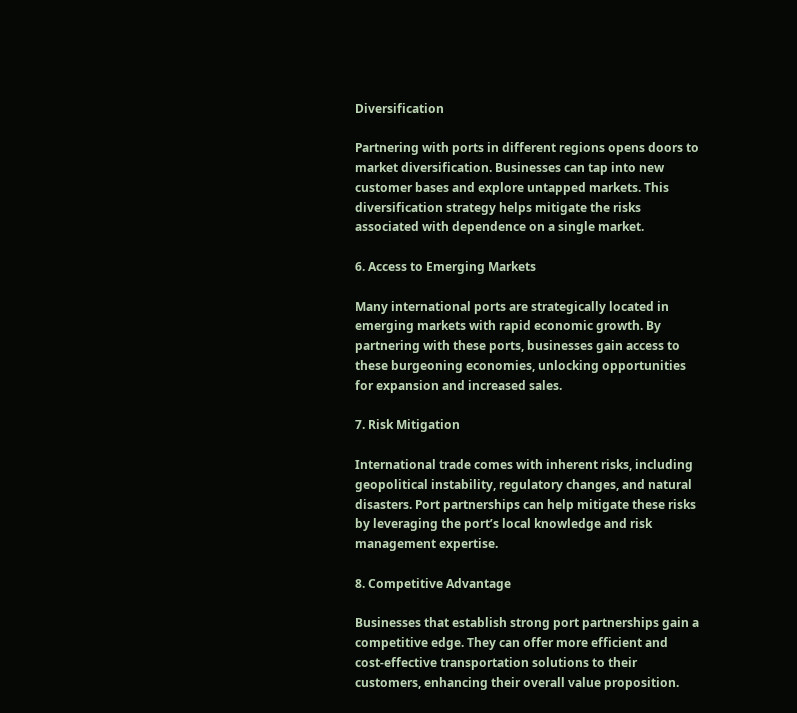Diversification

Partnering with ports in different regions opens doors to market diversification. Businesses can tap into new customer bases and explore untapped markets. This diversification strategy helps mitigate the risks associated with dependence on a single market.

6. Access to Emerging Markets

Many international ports are strategically located in emerging markets with rapid economic growth. By partnering with these ports, businesses gain access to these burgeoning economies, unlocking opportunities for expansion and increased sales.

7. Risk Mitigation

International trade comes with inherent risks, including geopolitical instability, regulatory changes, and natural disasters. Port partnerships can help mitigate these risks by leveraging the port’s local knowledge and risk management expertise.

8. Competitive Advantage

Businesses that establish strong port partnerships gain a competitive edge. They can offer more efficient and cost-effective transportation solutions to their customers, enhancing their overall value proposition.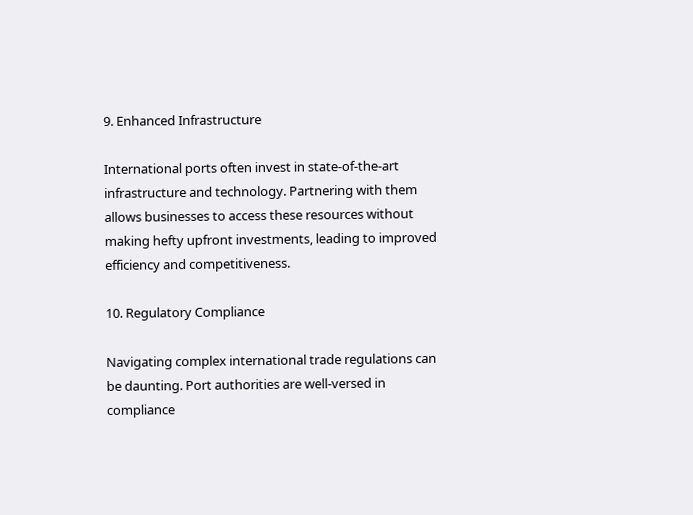9. Enhanced Infrastructure

International ports often invest in state-of-the-art infrastructure and technology. Partnering with them allows businesses to access these resources without making hefty upfront investments, leading to improved efficiency and competitiveness.

10. Regulatory Compliance

Navigating complex international trade regulations can be daunting. Port authorities are well-versed in compliance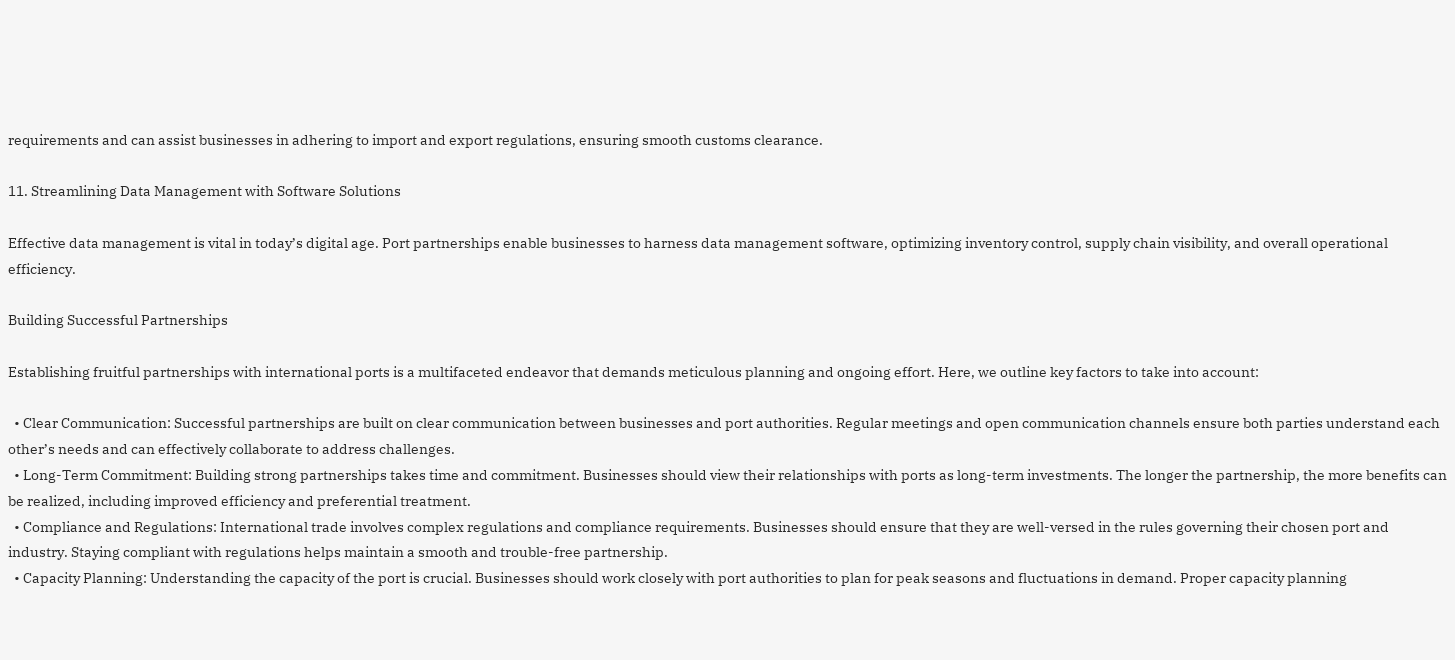requirements and can assist businesses in adhering to import and export regulations, ensuring smooth customs clearance.

11. Streamlining Data Management with Software Solutions

Effective data management is vital in today’s digital age. Port partnerships enable businesses to harness data management software, optimizing inventory control, supply chain visibility, and overall operational efficiency.

Building Successful Partnerships

Establishing fruitful partnerships with international ports is a multifaceted endeavor that demands meticulous planning and ongoing effort. Here, we outline key factors to take into account:

  • Clear Communication: Successful partnerships are built on clear communication between businesses and port authorities. Regular meetings and open communication channels ensure both parties understand each other’s needs and can effectively collaborate to address challenges.
  • Long-Term Commitment: Building strong partnerships takes time and commitment. Businesses should view their relationships with ports as long-term investments. The longer the partnership, the more benefits can be realized, including improved efficiency and preferential treatment.
  • Compliance and Regulations: International trade involves complex regulations and compliance requirements. Businesses should ensure that they are well-versed in the rules governing their chosen port and industry. Staying compliant with regulations helps maintain a smooth and trouble-free partnership.
  • Capacity Planning: Understanding the capacity of the port is crucial. Businesses should work closely with port authorities to plan for peak seasons and fluctuations in demand. Proper capacity planning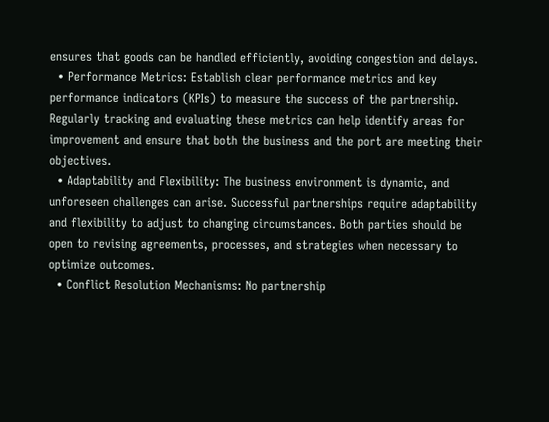ensures that goods can be handled efficiently, avoiding congestion and delays.
  • Performance Metrics: Establish clear performance metrics and key performance indicators (KPIs) to measure the success of the partnership. Regularly tracking and evaluating these metrics can help identify areas for improvement and ensure that both the business and the port are meeting their objectives.
  • Adaptability and Flexibility: The business environment is dynamic, and unforeseen challenges can arise. Successful partnerships require adaptability and flexibility to adjust to changing circumstances. Both parties should be open to revising agreements, processes, and strategies when necessary to optimize outcomes.
  • Conflict Resolution Mechanisms: No partnership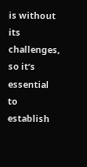is without its challenges, so it’s essential to establish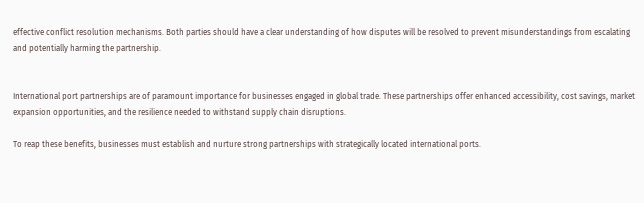effective conflict resolution mechanisms. Both parties should have a clear understanding of how disputes will be resolved to prevent misunderstandings from escalating and potentially harming the partnership.


International port partnerships are of paramount importance for businesses engaged in global trade. These partnerships offer enhanced accessibility, cost savings, market expansion opportunities, and the resilience needed to withstand supply chain disruptions.

To reap these benefits, businesses must establish and nurture strong partnerships with strategically located international ports.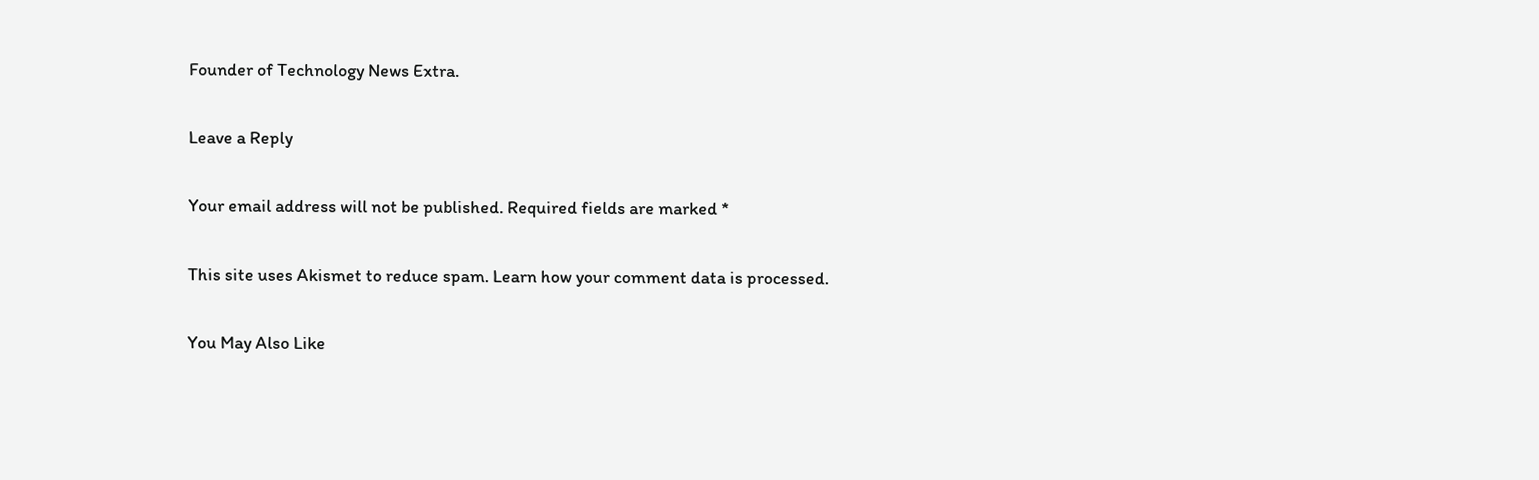Founder of Technology News Extra.

Leave a Reply

Your email address will not be published. Required fields are marked *

This site uses Akismet to reduce spam. Learn how your comment data is processed.

You May Also Like